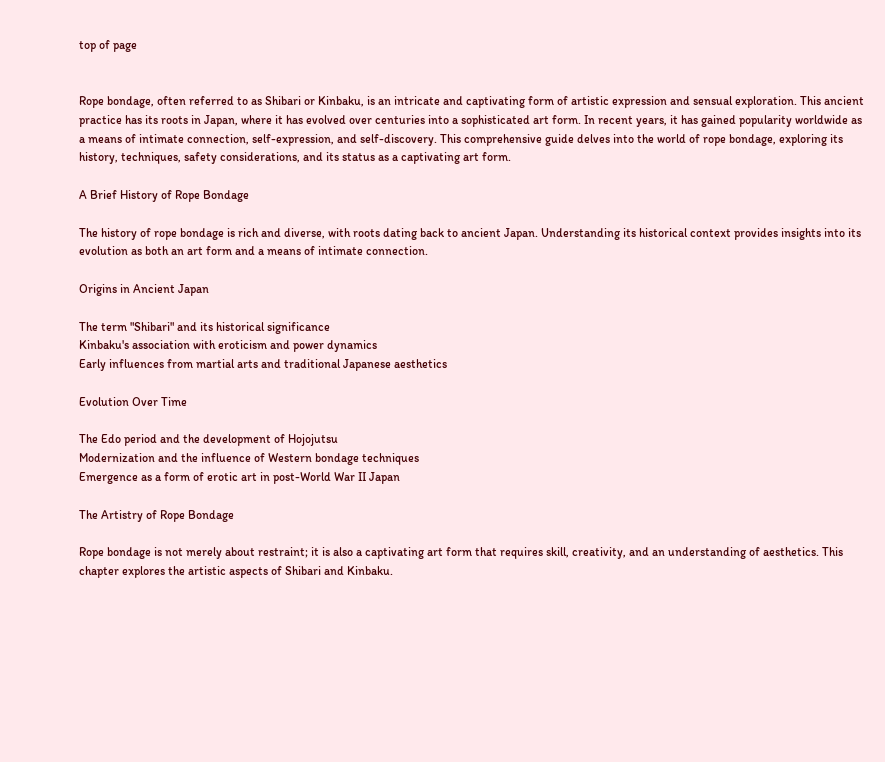top of page


Rope bondage, often referred to as Shibari or Kinbaku, is an intricate and captivating form of artistic expression and sensual exploration. This ancient practice has its roots in Japan, where it has evolved over centuries into a sophisticated art form. In recent years, it has gained popularity worldwide as a means of intimate connection, self-expression, and self-discovery. This comprehensive guide delves into the world of rope bondage, exploring its history, techniques, safety considerations, and its status as a captivating art form.

A Brief History of Rope Bondage

The history of rope bondage is rich and diverse, with roots dating back to ancient Japan. Understanding its historical context provides insights into its evolution as both an art form and a means of intimate connection.

Origins in Ancient Japan

The term "Shibari" and its historical significance
Kinbaku's association with eroticism and power dynamics
Early influences from martial arts and traditional Japanese aesthetics

Evolution Over Time

The Edo period and the development of Hojojutsu
Modernization and the influence of Western bondage techniques
Emergence as a form of erotic art in post-World War II Japan

The Artistry of Rope Bondage

Rope bondage is not merely about restraint; it is also a captivating art form that requires skill, creativity, and an understanding of aesthetics. This chapter explores the artistic aspects of Shibari and Kinbaku.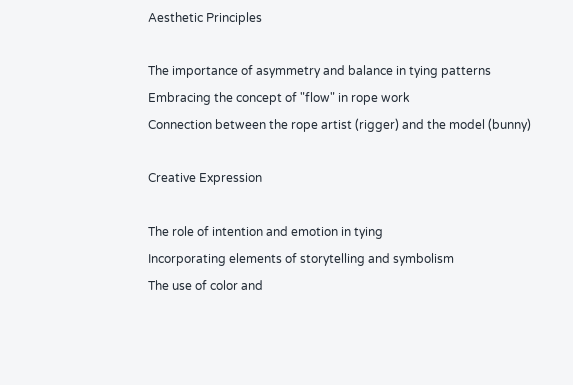Aesthetic Principles

The importance of asymmetry and balance in tying patterns
Embracing the concept of "flow" in rope work
Connection between the rope artist (rigger) and the model (bunny)

Creative Expression

The role of intention and emotion in tying
Incorporating elements of storytelling and symbolism
The use of color and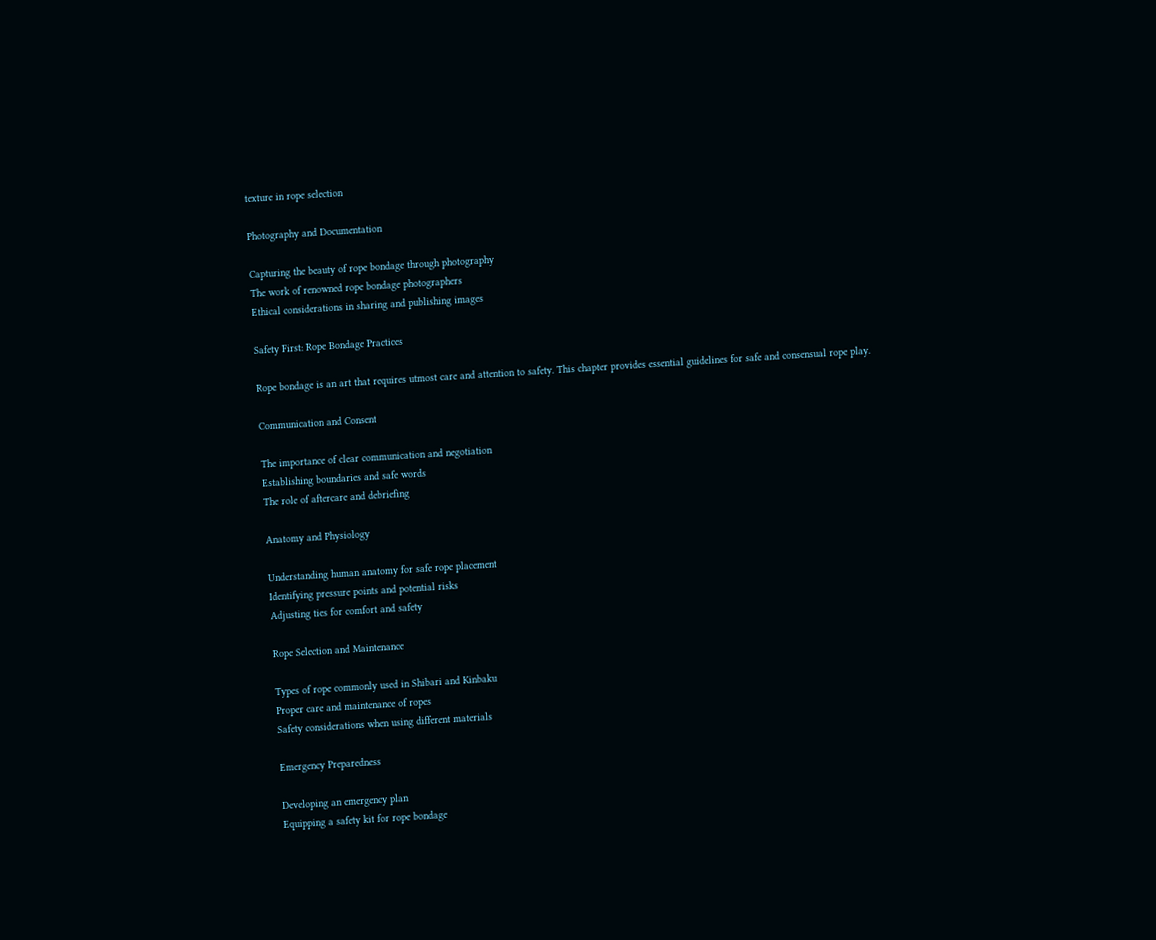texture in rope selection

Photography and Documentation

Capturing the beauty of rope bondage through photography
The work of renowned rope bondage photographers
Ethical considerations in sharing and publishing images

Safety First: Rope Bondage Practices

Rope bondage is an art that requires utmost care and attention to safety. This chapter provides essential guidelines for safe and consensual rope play.

Communication and Consent

The importance of clear communication and negotiation
Establishing boundaries and safe words
The role of aftercare and debriefing

Anatomy and Physiology

Understanding human anatomy for safe rope placement
Identifying pressure points and potential risks
Adjusting ties for comfort and safety

Rope Selection and Maintenance

Types of rope commonly used in Shibari and Kinbaku
Proper care and maintenance of ropes
Safety considerations when using different materials

Emergency Preparedness

Developing an emergency plan
Equipping a safety kit for rope bondage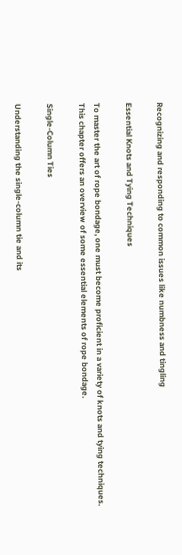Recognizing and responding to common issues like numbness and tingling

Essential Knots and Tying Techniques

To master the art of rope bondage, one must become proficient in a variety of knots and tying techniques. This chapter offers an overview of some essential elements of rope bondage.

Single-Column Ties

Understanding the single-column tie and its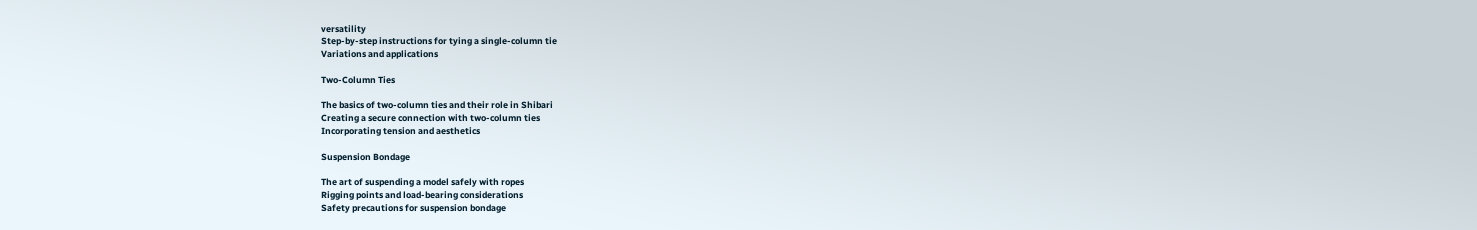versatility
Step-by-step instructions for tying a single-column tie
Variations and applications

Two-Column Ties

The basics of two-column ties and their role in Shibari
Creating a secure connection with two-column ties
Incorporating tension and aesthetics

Suspension Bondage

The art of suspending a model safely with ropes
Rigging points and load-bearing considerations
Safety precautions for suspension bondage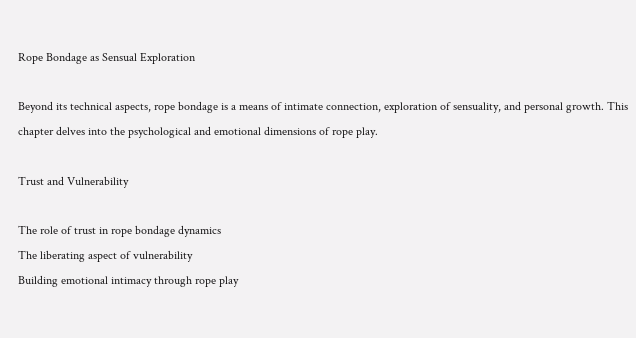Rope Bondage as Sensual Exploration

Beyond its technical aspects, rope bondage is a means of intimate connection, exploration of sensuality, and personal growth. This chapter delves into the psychological and emotional dimensions of rope play.

Trust and Vulnerability

The role of trust in rope bondage dynamics
The liberating aspect of vulnerability
Building emotional intimacy through rope play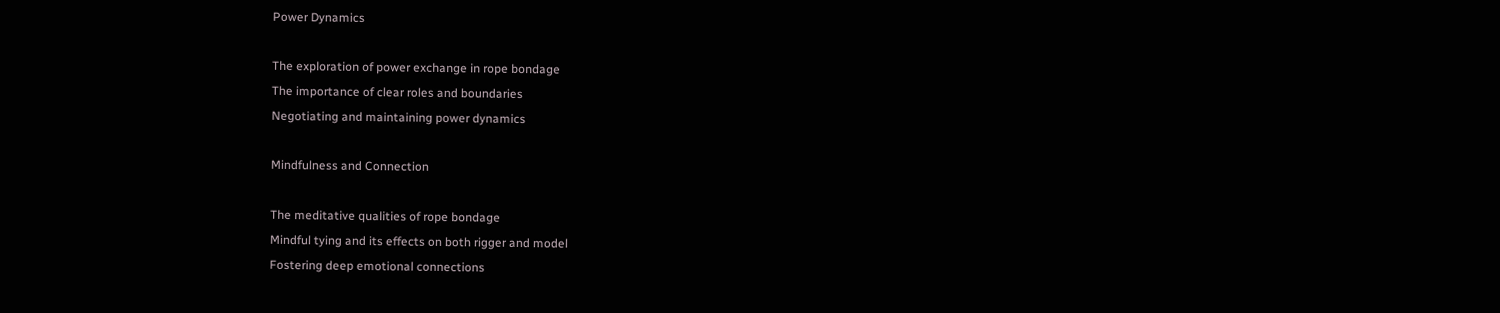Power Dynamics

The exploration of power exchange in rope bondage
The importance of clear roles and boundaries
Negotiating and maintaining power dynamics

Mindfulness and Connection

The meditative qualities of rope bondage
Mindful tying and its effects on both rigger and model
Fostering deep emotional connections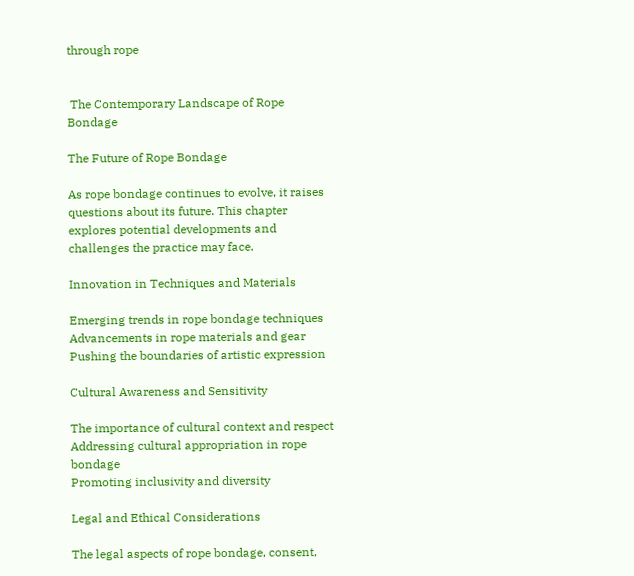through rope


 The Contemporary Landscape of Rope Bondage

The Future of Rope Bondage

As rope bondage continues to evolve, it raises questions about its future. This chapter explores potential developments and challenges the practice may face.

Innovation in Techniques and Materials

Emerging trends in rope bondage techniques
Advancements in rope materials and gear
Pushing the boundaries of artistic expression

Cultural Awareness and Sensitivity

The importance of cultural context and respect
Addressing cultural appropriation in rope bondage
Promoting inclusivity and diversity

Legal and Ethical Considerations

The legal aspects of rope bondage, consent,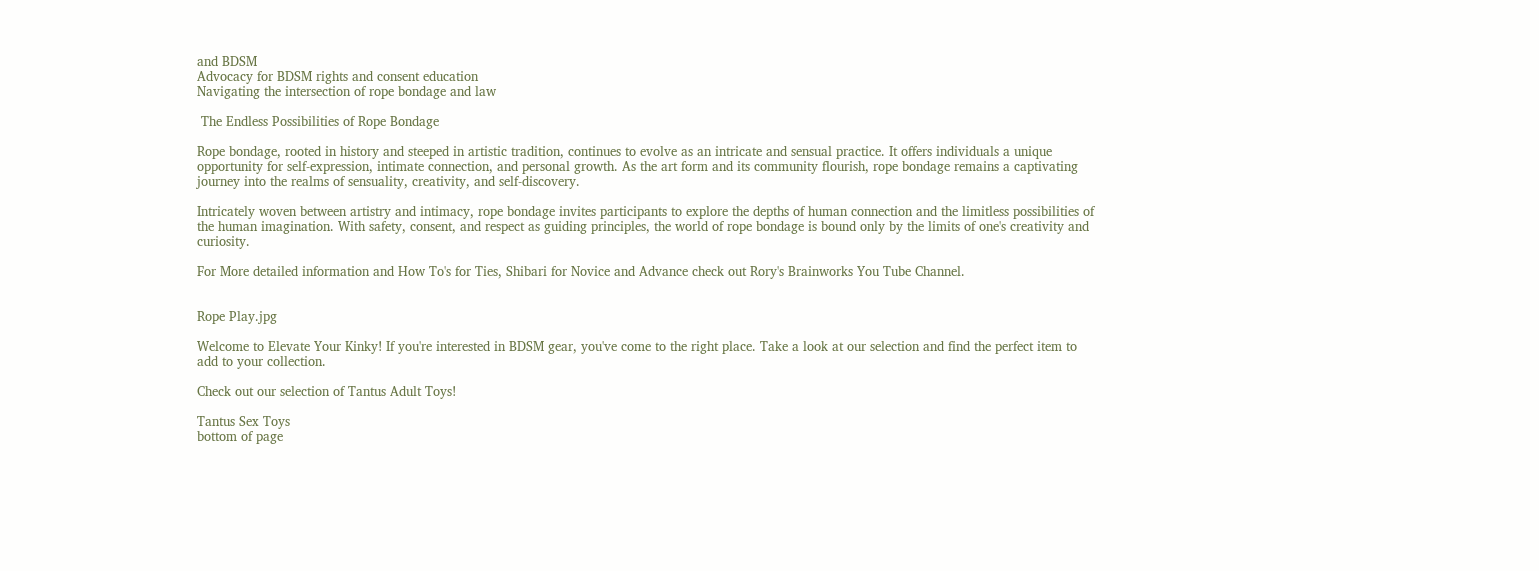and BDSM
Advocacy for BDSM rights and consent education
Navigating the intersection of rope bondage and law

 The Endless Possibilities of Rope Bondage

Rope bondage, rooted in history and steeped in artistic tradition, continues to evolve as an intricate and sensual practice. It offers individuals a unique opportunity for self-expression, intimate connection, and personal growth. As the art form and its community flourish, rope bondage remains a captivating journey into the realms of sensuality, creativity, and self-discovery.

Intricately woven between artistry and intimacy, rope bondage invites participants to explore the depths of human connection and the limitless possibilities of the human imagination. With safety, consent, and respect as guiding principles, the world of rope bondage is bound only by the limits of one's creativity and curiosity.

For More detailed information and How To's for Ties, Shibari for Novice and Advance check out Rory's Brainworks You Tube Channel.


Rope Play.jpg

Welcome to Elevate Your Kinky! If you're interested in BDSM gear, you've come to the right place. Take a look at our selection and find the perfect item to add to your collection.

Check out our selection of Tantus Adult Toys!

Tantus Sex Toys
bottom of page